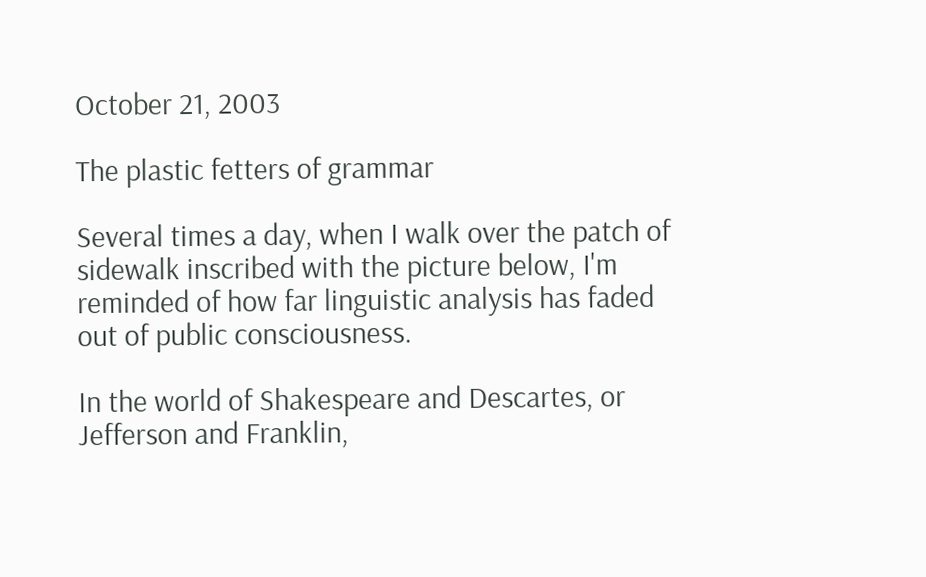October 21, 2003

The plastic fetters of grammar

Several times a day, when I walk over the patch of sidewalk inscribed with the picture below, I'm reminded of how far linguistic analysis has faded out of public consciousness.

In the world of Shakespeare and Descartes, or Jefferson and Franklin,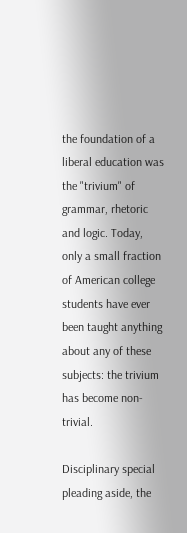the foundation of a liberal education was the "trivium" of grammar, rhetoric and logic. Today, only a small fraction of American college students have ever been taught anything about any of these subjects: the trivium has become non-trivial.

Disciplinary special pleading aside, the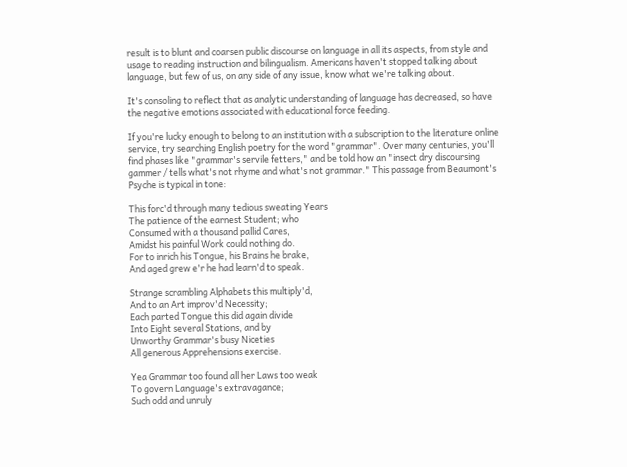result is to blunt and coarsen public discourse on language in all its aspects, from style and usage to reading instruction and bilingualism. Americans haven't stopped talking about language, but few of us, on any side of any issue, know what we're talking about.

It's consoling to reflect that as analytic understanding of language has decreased, so have the negative emotions associated with educational force feeding.

If you're lucky enough to belong to an institution with a subscription to the literature online service, try searching English poetry for the word "grammar". Over many centuries, you'll find phases like "grammar's servile fetters," and be told how an "insect dry discoursing gammer / tells what's not rhyme and what's not grammar." This passage from Beaumont's Psyche is typical in tone:

This forc'd through many tedious sweating Years
The patience of the earnest Student; who
Consumed with a thousand pallid Cares,
Amidst his painful Work could nothing do.
For to inrich his Tongue, his Brains he brake,
And aged grew e'r he had learn'd to speak.

Strange scrambling Alphabets this multiply'd,
And to an Art improv'd Necessity;
Each parted Tongue this did again divide
Into Eight several Stations, and by
Unworthy Grammar's busy Niceties
All generous Apprehensions exercise.

Yea Grammar too found all her Laws too weak
To govern Language's extravagance;
Such odd and unruly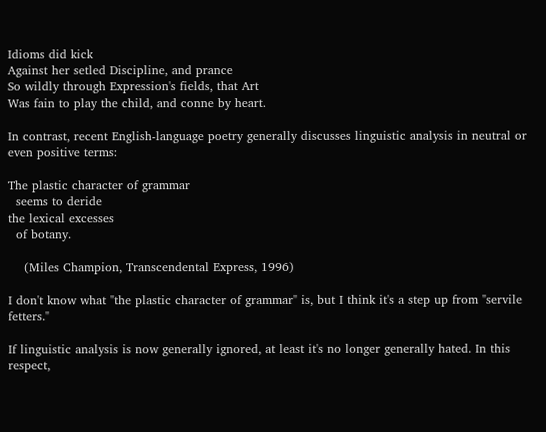Idioms did kick
Against her setled Discipline, and prance
So wildly through Expression's fields, that Art
Was fain to play the child, and conne by heart.

In contrast, recent English-language poetry generally discusses linguistic analysis in neutral or even positive terms:

The plastic character of grammar
  seems to deride
the lexical excesses
  of botany.

    (Miles Champion, Transcendental Express, 1996)

I don't know what "the plastic character of grammar" is, but I think it's a step up from "servile fetters."

If linguistic analysis is now generally ignored, at least it's no longer generally hated. In this respect,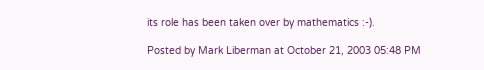its role has been taken over by mathematics :-).

Posted by Mark Liberman at October 21, 2003 05:48 PM